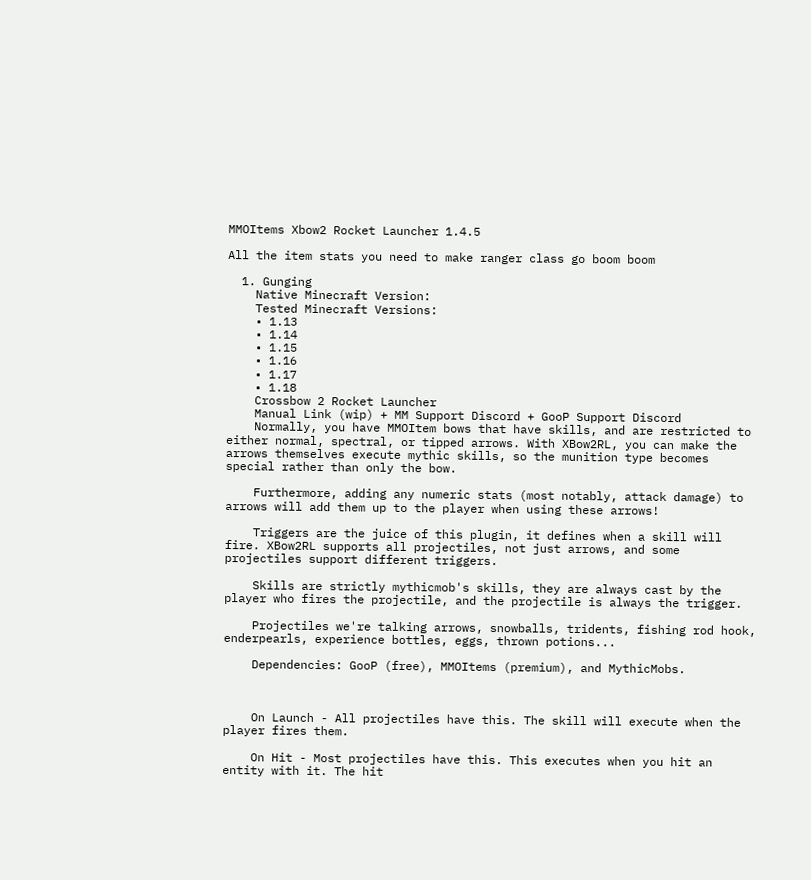MMOItems Xbow2 Rocket Launcher 1.4.5

All the item stats you need to make ranger class go boom boom

  1. Gunging
    Native Minecraft Version:
    Tested Minecraft Versions:
    • 1.13
    • 1.14
    • 1.15
    • 1.16
    • 1.17
    • 1.18
    Crossbow 2 Rocket Launcher
    Manual Link (wip) + MM Support Discord + GooP Support Discord
    Normally, you have MMOItem bows that have skills, and are restricted to either normal, spectral, or tipped arrows. With XBow2RL, you can make the arrows themselves execute mythic skills, so the munition type becomes special rather than only the bow.

    Furthermore, adding any numeric stats (most notably, attack damage) to arrows will add them up to the player when using these arrows!

    Triggers are the juice of this plugin, it defines when a skill will fire. XBow2RL supports all projectiles, not just arrows, and some projectiles support different triggers.

    Skills are strictly mythicmob's skills, they are always cast by the player who fires the projectile, and the projectile is always the trigger.

    Projectiles we're talking arrows, snowballs, tridents, fishing rod hook, enderpearls, experience bottles, eggs, thrown potions...

    Dependencies: GooP (free), MMOItems (premium), and MythicMobs.



    On Launch - All projectiles have this. The skill will execute when the player fires them.

    On Hit - Most projectiles have this. This executes when you hit an entity with it. The hit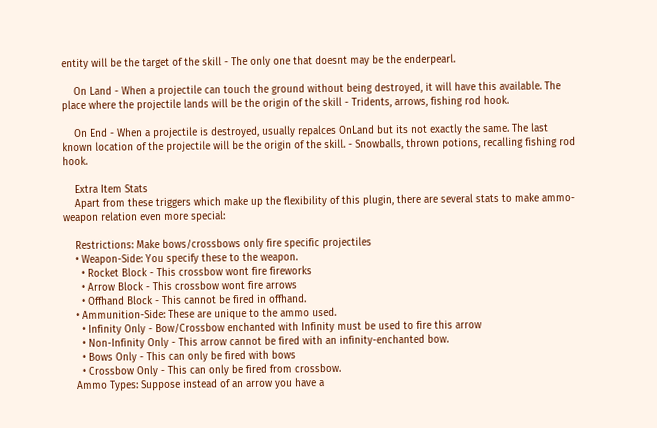entity will be the target of the skill - The only one that doesnt may be the enderpearl.

    On Land - When a projectile can touch the ground without being destroyed, it will have this available. The place where the projectile lands will be the origin of the skill - Tridents, arrows, fishing rod hook.

    On End - When a projectile is destroyed, usually repalces OnLand but its not exactly the same. The last known location of the projectile will be the origin of the skill. - Snowballs, thrown potions, recalling fishing rod hook.

    Extra Item Stats
    Apart from these triggers which make up the flexibility of this plugin, there are several stats to make ammo-weapon relation even more special:

    Restrictions: Make bows/crossbows only fire specific projectiles
    • Weapon-Side: You specify these to the weapon.
      • Rocket Block - This crossbow wont fire fireworks
      • Arrow Block - This crossbow wont fire arrows
      • Offhand Block - This cannot be fired in offhand.
    • Ammunition-Side: These are unique to the ammo used.
      • Infinity Only - Bow/Crossbow enchanted with Infinity must be used to fire this arrow
      • Non-Infinity Only - This arrow cannot be fired with an infinity-enchanted bow.
      • Bows Only - This can only be fired with bows
      • Crossbow Only - This can only be fired from crossbow.
    Ammo Types: Suppose instead of an arrow you have a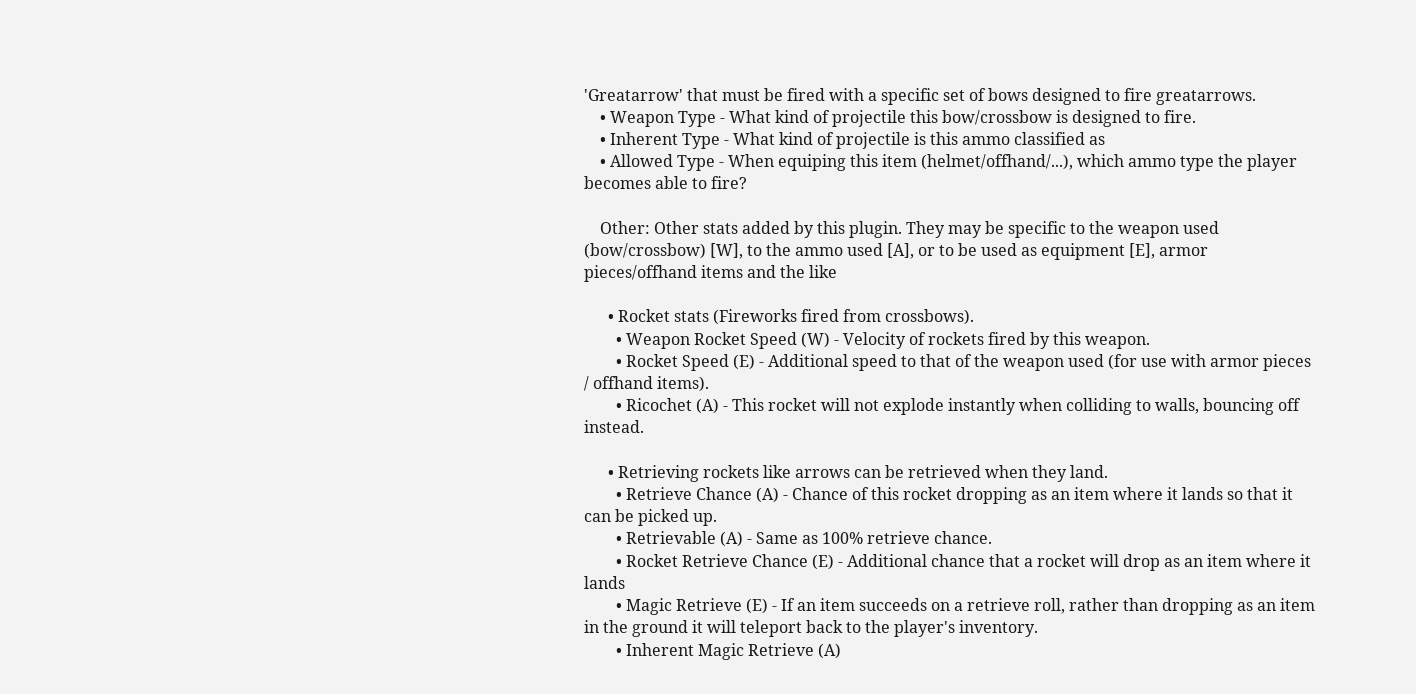'Greatarrow' that must be fired with a specific set of bows designed to fire greatarrows.
    • Weapon Type - What kind of projectile this bow/crossbow is designed to fire.
    • Inherent Type - What kind of projectile is this ammo classified as
    • Allowed Type - When equiping this item (helmet/offhand/...), which ammo type the player becomes able to fire?

    Other: Other stats added by this plugin. They may be specific to the weapon used (bow/crossbow) [W], to the ammo used [A], or to be used as equipment [E], armor pieces/offhand items and the like

      • Rocket stats (Fireworks fired from crossbows).
        • Weapon Rocket Speed (W) - Velocity of rockets fired by this weapon.
        • Rocket Speed (E) - Additional speed to that of the weapon used (for use with armor pieces / offhand items).
        • Ricochet (A) - This rocket will not explode instantly when colliding to walls, bouncing off instead.

      • Retrieving rockets like arrows can be retrieved when they land.
        • Retrieve Chance (A) - Chance of this rocket dropping as an item where it lands so that it can be picked up.
        • Retrievable (A) - Same as 100% retrieve chance.
        • Rocket Retrieve Chance (E) - Additional chance that a rocket will drop as an item where it lands
        • Magic Retrieve (E) - If an item succeeds on a retrieve roll, rather than dropping as an item in the ground it will teleport back to the player's inventory.
        • Inherent Magic Retrieve (A)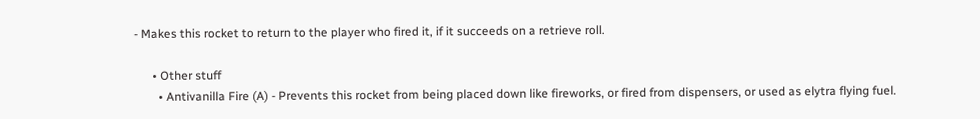- Makes this rocket to return to the player who fired it, if it succeeds on a retrieve roll.

      • Other stuff
        • Antivanilla Fire (A) - Prevents this rocket from being placed down like fireworks, or fired from dispensers, or used as elytra flying fuel.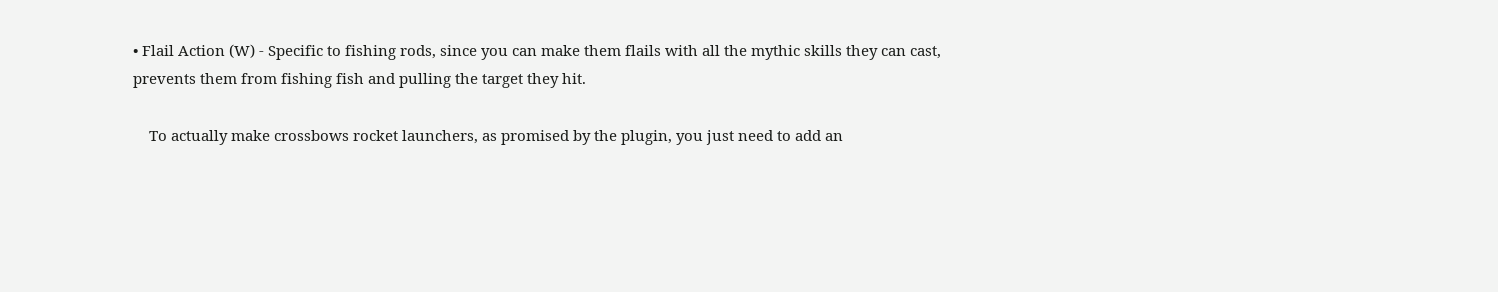• Flail Action (W) - Specific to fishing rods, since you can make them flails with all the mythic skills they can cast, prevents them from fishing fish and pulling the target they hit.

    To actually make crossbows rocket launchers, as promised by the plugin, you just need to add an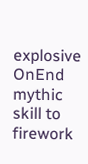explosive OnEnd mythic skill to firework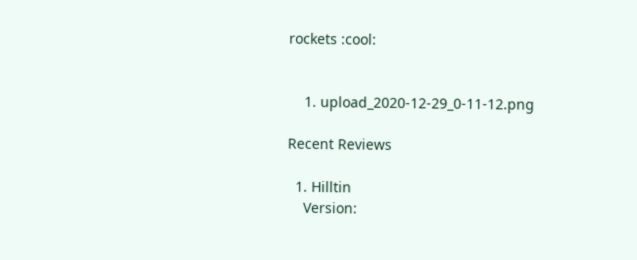rockets :cool:


    1. upload_2020-12-29_0-11-12.png

Recent Reviews

  1. Hilltin
    Version: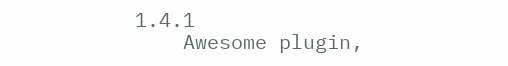1.4.1
    Awesome plugin,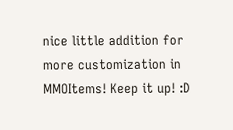nice little addition for more customization in MMOItems! Keep it up! :D